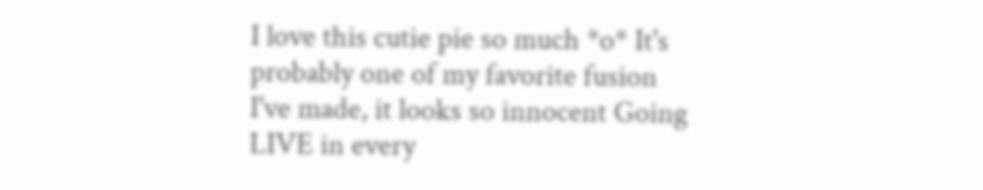I love this cutie pie so much *o* It's probably one of my favorite fusion I've made, it looks so innocent Going LIVE in every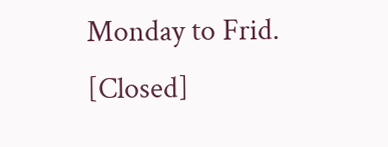Monday to Frid. [Closed]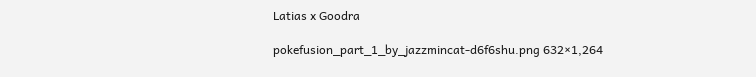Latias x Goodra

pokefusion_part_1_by_jazzmincat-d6f6shu.png 632×1,264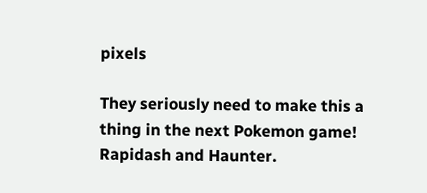pixels

They seriously need to make this a thing in the next Pokemon game! Rapidash and Haunter.